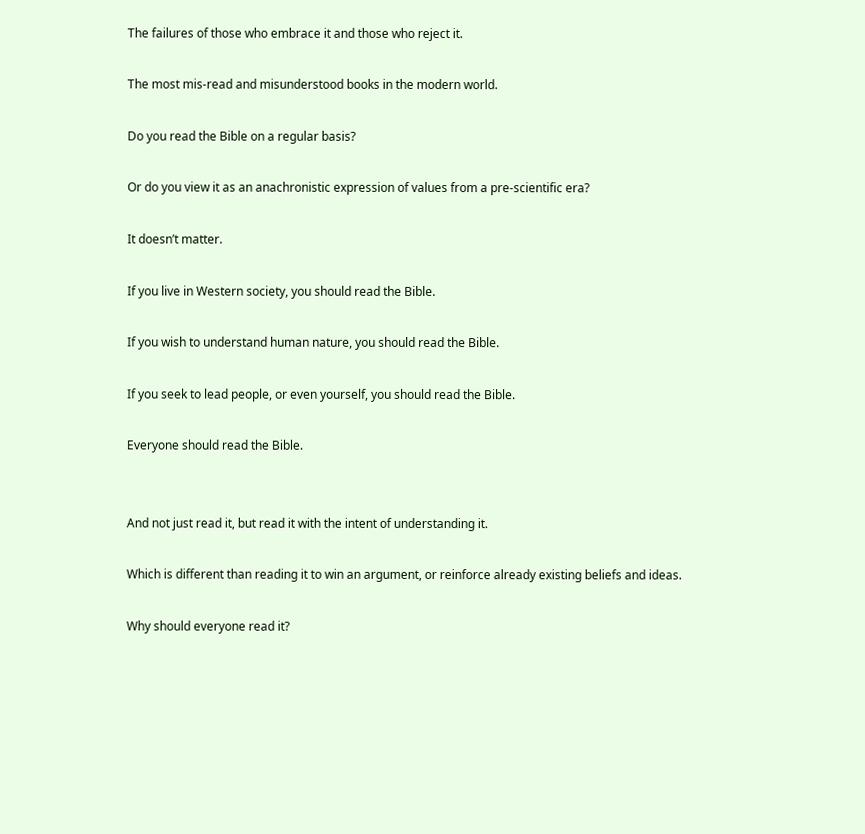The failures of those who embrace it and those who reject it.

The most mis-read and misunderstood books in the modern world.

Do you read the Bible on a regular basis?

Or do you view it as an anachronistic expression of values from a pre-scientific era?

It doesn’t matter.

If you live in Western society, you should read the Bible.

If you wish to understand human nature, you should read the Bible.

If you seek to lead people, or even yourself, you should read the Bible.

Everyone should read the Bible.


And not just read it, but read it with the intent of understanding it.

Which is different than reading it to win an argument, or reinforce already existing beliefs and ideas.

Why should everyone read it?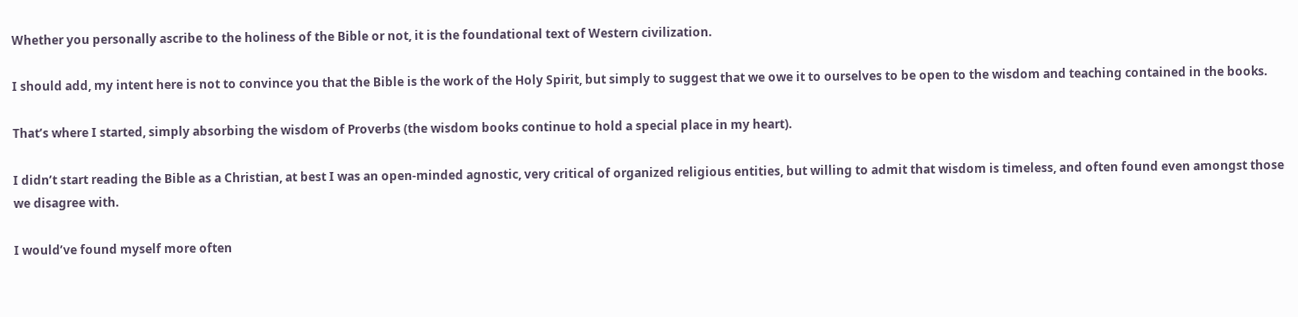Whether you personally ascribe to the holiness of the Bible or not, it is the foundational text of Western civilization.

I should add, my intent here is not to convince you that the Bible is the work of the Holy Spirit, but simply to suggest that we owe it to ourselves to be open to the wisdom and teaching contained in the books.

That’s where I started, simply absorbing the wisdom of Proverbs (the wisdom books continue to hold a special place in my heart).

I didn’t start reading the Bible as a Christian, at best I was an open-minded agnostic, very critical of organized religious entities, but willing to admit that wisdom is timeless, and often found even amongst those we disagree with.

I would’ve found myself more often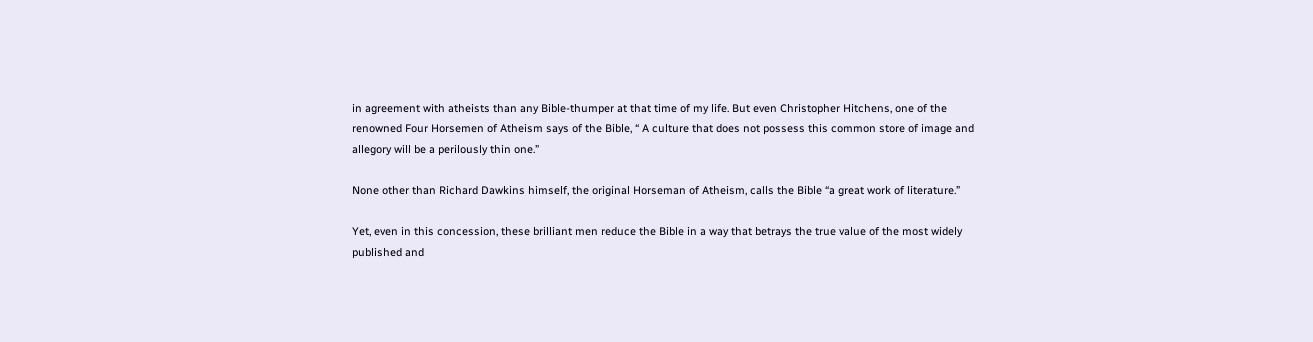in agreement with atheists than any Bible-thumper at that time of my life. But even Christopher Hitchens, one of the renowned Four Horsemen of Atheism says of the Bible, “ A culture that does not possess this common store of image and allegory will be a perilously thin one.”

None other than Richard Dawkins himself, the original Horseman of Atheism, calls the Bible “a great work of literature.”

Yet, even in this concession, these brilliant men reduce the Bible in a way that betrays the true value of the most widely published and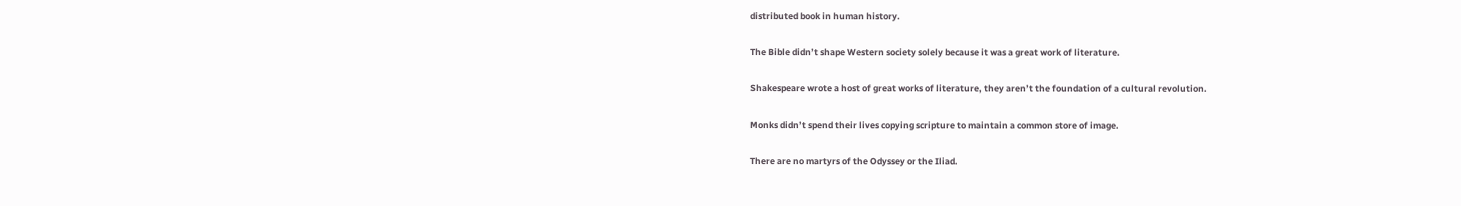distributed book in human history.

The Bible didn’t shape Western society solely because it was a great work of literature.

Shakespeare wrote a host of great works of literature, they aren’t the foundation of a cultural revolution.

Monks didn’t spend their lives copying scripture to maintain a common store of image.

There are no martyrs of the Odyssey or the Iliad.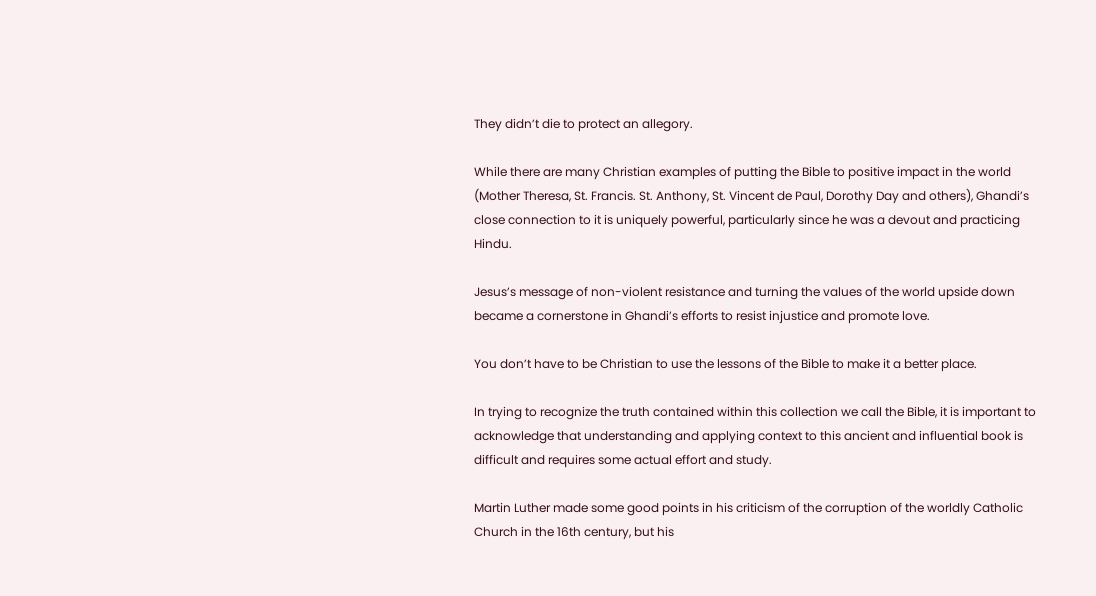They didn’t die to protect an allegory.

While there are many Christian examples of putting the Bible to positive impact in the world (Mother Theresa, St. Francis. St. Anthony, St. Vincent de Paul, Dorothy Day and others), Ghandi’s close connection to it is uniquely powerful, particularly since he was a devout and practicing Hindu.

Jesus’s message of non-violent resistance and turning the values of the world upside down became a cornerstone in Ghandi’s efforts to resist injustice and promote love.

You don’t have to be Christian to use the lessons of the Bible to make it a better place.

In trying to recognize the truth contained within this collection we call the Bible, it is important to acknowledge that understanding and applying context to this ancient and influential book is difficult and requires some actual effort and study.

Martin Luther made some good points in his criticism of the corruption of the worldly Catholic Church in the 16th century, but his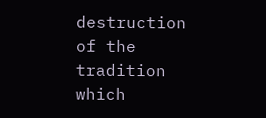destruction of the tradition which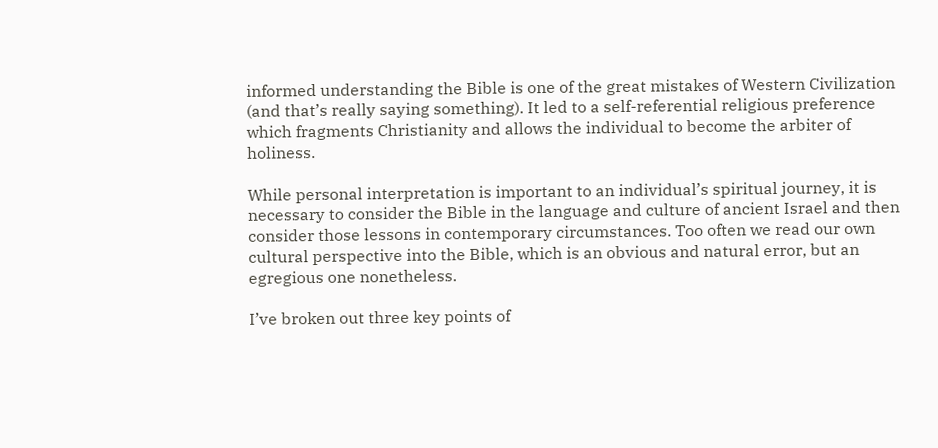informed understanding the Bible is one of the great mistakes of Western Civilization (and that’s really saying something). It led to a self-referential religious preference which fragments Christianity and allows the individual to become the arbiter of holiness.

While personal interpretation is important to an individual’s spiritual journey, it is necessary to consider the Bible in the language and culture of ancient Israel and then consider those lessons in contemporary circumstances. Too often we read our own cultural perspective into the Bible, which is an obvious and natural error, but an egregious one nonetheless.

I’ve broken out three key points of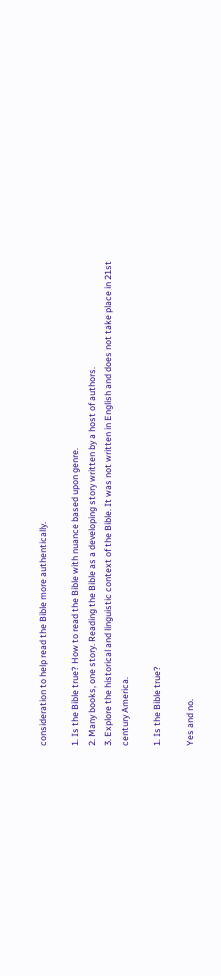consideration to help read the Bible more authentically.

1. Is the Bible true? How to read the Bible with nuance based upon genre.
2. Many books, one story. Reading the Bible as a developing story written by a host of authors.
3. Explore the historical and linguistic context of the Bible. It was not written in English and does not take place in 21st century America.

1. Is the Bible true?

Yes and no.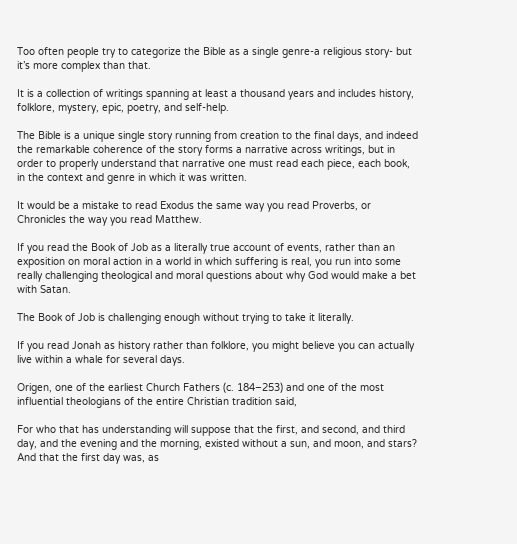Too often people try to categorize the Bible as a single genre-a religious story- but it’s more complex than that.

It is a collection of writings spanning at least a thousand years and includes history, folklore, mystery, epic, poetry, and self-help.

The Bible is a unique single story running from creation to the final days, and indeed the remarkable coherence of the story forms a narrative across writings, but in order to properly understand that narrative one must read each piece, each book, in the context and genre in which it was written.

It would be a mistake to read Exodus the same way you read Proverbs, or Chronicles the way you read Matthew.

If you read the Book of Job as a literally true account of events, rather than an exposition on moral action in a world in which suffering is real, you run into some really challenging theological and moral questions about why God would make a bet with Satan.

The Book of Job is challenging enough without trying to take it literally.

If you read Jonah as history rather than folklore, you might believe you can actually live within a whale for several days.

Origen, one of the earliest Church Fathers (c. 184–253) and one of the most influential theologians of the entire Christian tradition said,

For who that has understanding will suppose that the first, and second, and third day, and the evening and the morning, existed without a sun, and moon, and stars? And that the first day was, as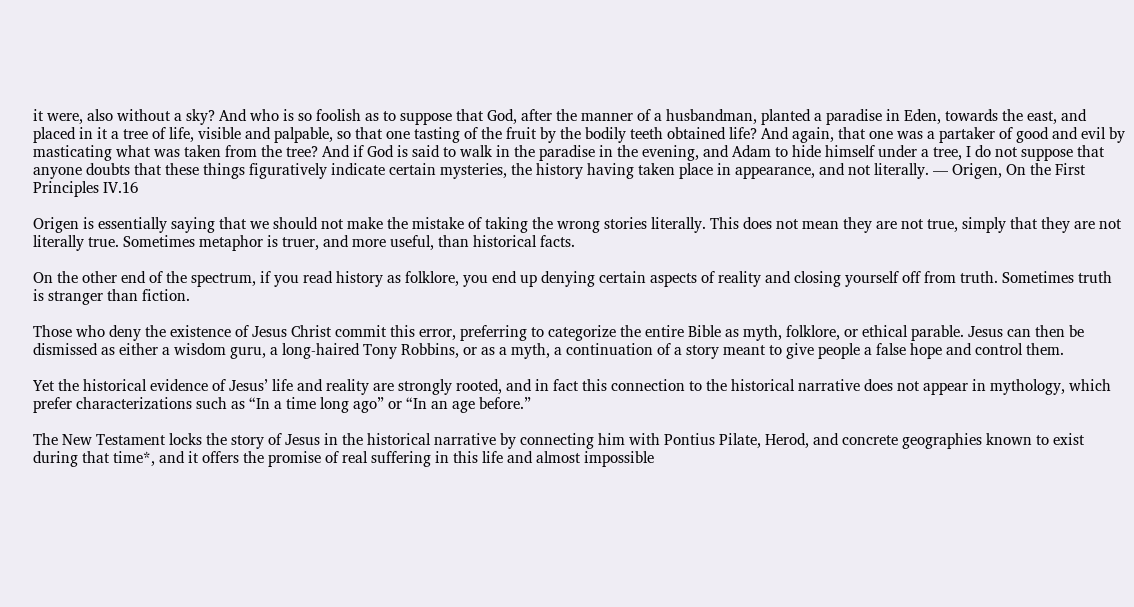it were, also without a sky? And who is so foolish as to suppose that God, after the manner of a husbandman, planted a paradise in Eden, towards the east, and placed in it a tree of life, visible and palpable, so that one tasting of the fruit by the bodily teeth obtained life? And again, that one was a partaker of good and evil by masticating what was taken from the tree? And if God is said to walk in the paradise in the evening, and Adam to hide himself under a tree, I do not suppose that anyone doubts that these things figuratively indicate certain mysteries, the history having taken place in appearance, and not literally. — Origen, On the First Principles IV.16

Origen is essentially saying that we should not make the mistake of taking the wrong stories literally. This does not mean they are not true, simply that they are not literally true. Sometimes metaphor is truer, and more useful, than historical facts.

On the other end of the spectrum, if you read history as folklore, you end up denying certain aspects of reality and closing yourself off from truth. Sometimes truth is stranger than fiction.

Those who deny the existence of Jesus Christ commit this error, preferring to categorize the entire Bible as myth, folklore, or ethical parable. Jesus can then be dismissed as either a wisdom guru, a long-haired Tony Robbins, or as a myth, a continuation of a story meant to give people a false hope and control them.

Yet the historical evidence of Jesus’ life and reality are strongly rooted, and in fact this connection to the historical narrative does not appear in mythology, which prefer characterizations such as “In a time long ago” or “In an age before.”

The New Testament locks the story of Jesus in the historical narrative by connecting him with Pontius Pilate, Herod, and concrete geographies known to exist during that time*, and it offers the promise of real suffering in this life and almost impossible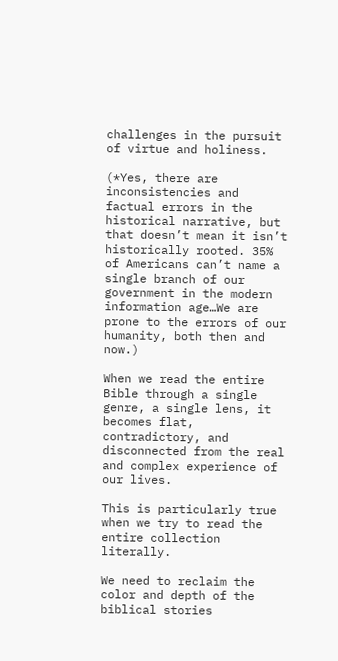challenges in the pursuit of virtue and holiness.

(*Yes, there are inconsistencies and factual errors in the historical narrative, but that doesn’t mean it isn’t historically rooted. 35% of Americans can’t name a single branch of our government in the modern information age…We are prone to the errors of our humanity, both then and now.)

When we read the entire Bible through a single genre, a single lens, it becomes flat, contradictory, and disconnected from the real and complex experience of our lives.

This is particularly true when we try to read the entire collection literally.

We need to reclaim the color and depth of the biblical stories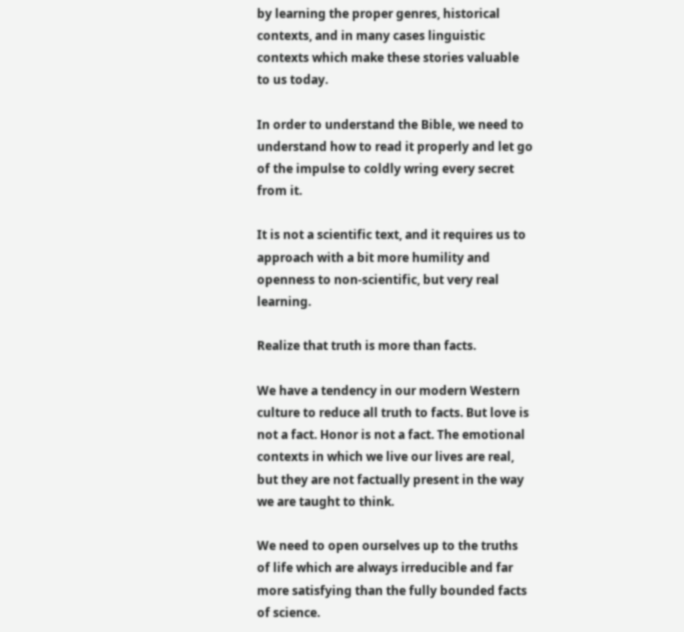by learning the proper genres, historical contexts, and in many cases linguistic contexts which make these stories valuable to us today.

In order to understand the Bible, we need to understand how to read it properly and let go of the impulse to coldly wring every secret from it.

It is not a scientific text, and it requires us to approach with a bit more humility and openness to non-scientific, but very real learning.

Realize that truth is more than facts.

We have a tendency in our modern Western culture to reduce all truth to facts. But love is not a fact. Honor is not a fact. The emotional contexts in which we live our lives are real, but they are not factually present in the way we are taught to think.

We need to open ourselves up to the truths of life which are always irreducible and far more satisfying than the fully bounded facts of science.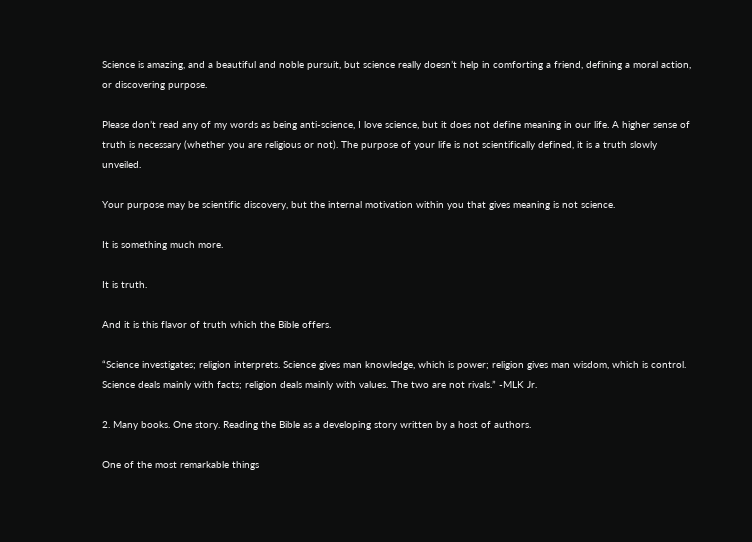Science is amazing, and a beautiful and noble pursuit, but science really doesn’t help in comforting a friend, defining a moral action, or discovering purpose.

Please don’t read any of my words as being anti-science, I love science, but it does not define meaning in our life. A higher sense of truth is necessary (whether you are religious or not). The purpose of your life is not scientifically defined, it is a truth slowly unveiled.

Your purpose may be scientific discovery, but the internal motivation within you that gives meaning is not science.

It is something much more.

It is truth.

And it is this flavor of truth which the Bible offers.

“Science investigates; religion interprets. Science gives man knowledge, which is power; religion gives man wisdom, which is control. Science deals mainly with facts; religion deals mainly with values. The two are not rivals.” -MLK Jr.

2. Many books. One story. Reading the Bible as a developing story written by a host of authors.

One of the most remarkable things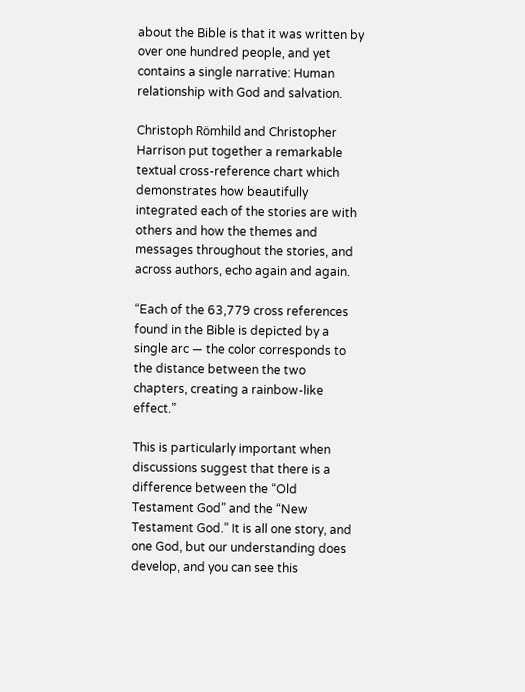about the Bible is that it was written by over one hundred people, and yet contains a single narrative: Human relationship with God and salvation.

Christoph Römhild and Christopher Harrison put together a remarkable textual cross-reference chart which demonstrates how beautifully integrated each of the stories are with others and how the themes and messages throughout the stories, and across authors, echo again and again.

“Each of the 63,779 cross references found in the Bible is depicted by a single arc — the color corresponds to the distance between the two chapters, creating a rainbow-like effect.”

This is particularly important when discussions suggest that there is a difference between the “Old Testament God” and the “New Testament God.” It is all one story, and one God, but our understanding does develop, and you can see this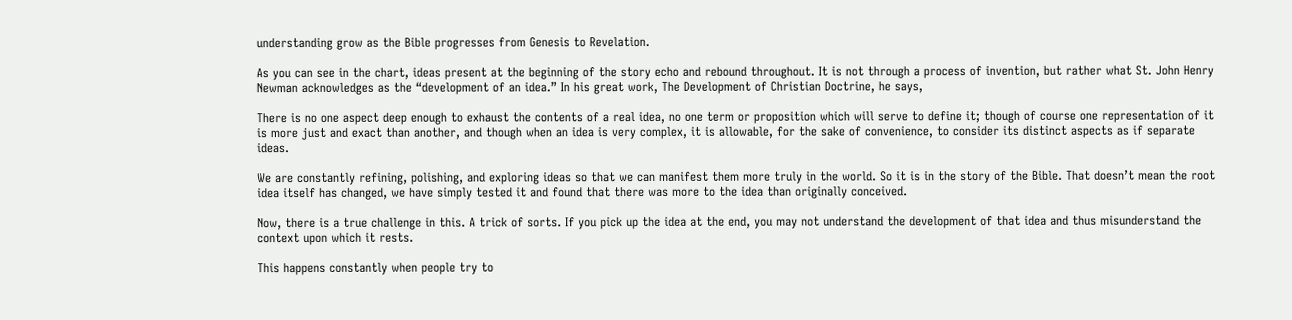understanding grow as the Bible progresses from Genesis to Revelation.

As you can see in the chart, ideas present at the beginning of the story echo and rebound throughout. It is not through a process of invention, but rather what St. John Henry Newman acknowledges as the “development of an idea.” In his great work, The Development of Christian Doctrine, he says,

There is no one aspect deep enough to exhaust the contents of a real idea, no one term or proposition which will serve to define it; though of course one representation of it is more just and exact than another, and though when an idea is very complex, it is allowable, for the sake of convenience, to consider its distinct aspects as if separate ideas.

We are constantly refining, polishing, and exploring ideas so that we can manifest them more truly in the world. So it is in the story of the Bible. That doesn’t mean the root idea itself has changed, we have simply tested it and found that there was more to the idea than originally conceived.

Now, there is a true challenge in this. A trick of sorts. If you pick up the idea at the end, you may not understand the development of that idea and thus misunderstand the context upon which it rests.

This happens constantly when people try to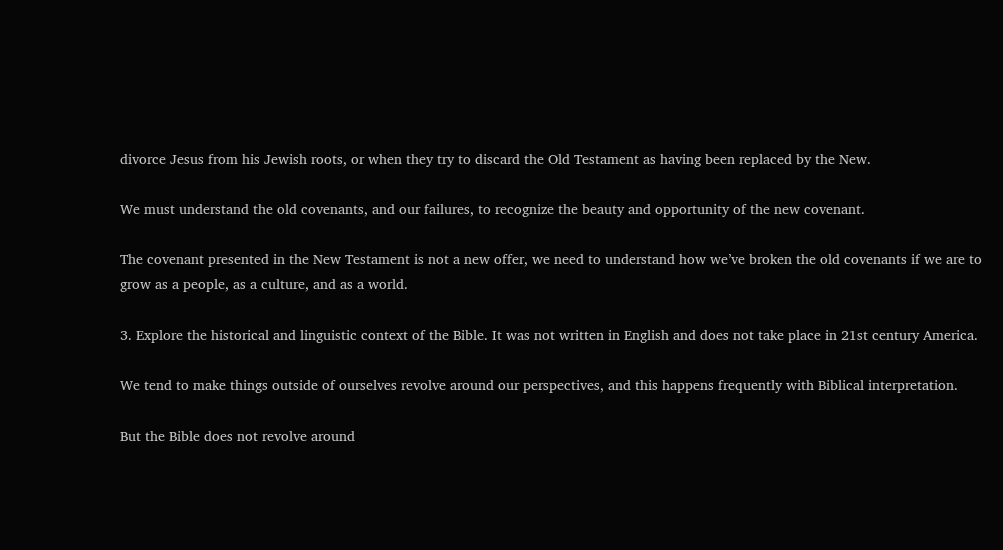divorce Jesus from his Jewish roots, or when they try to discard the Old Testament as having been replaced by the New.

We must understand the old covenants, and our failures, to recognize the beauty and opportunity of the new covenant.

The covenant presented in the New Testament is not a new offer, we need to understand how we’ve broken the old covenants if we are to grow as a people, as a culture, and as a world.

3. Explore the historical and linguistic context of the Bible. It was not written in English and does not take place in 21st century America.

We tend to make things outside of ourselves revolve around our perspectives, and this happens frequently with Biblical interpretation.

But the Bible does not revolve around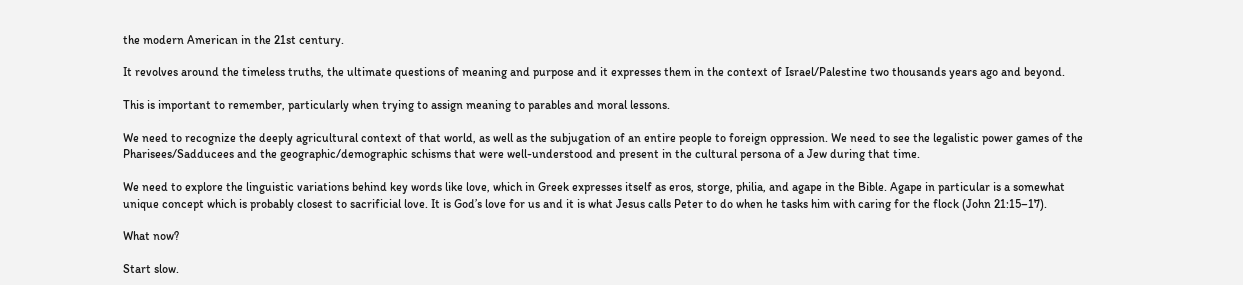the modern American in the 21st century.

It revolves around the timeless truths, the ultimate questions of meaning and purpose and it expresses them in the context of Israel/Palestine two thousands years ago and beyond.

This is important to remember, particularly when trying to assign meaning to parables and moral lessons.

We need to recognize the deeply agricultural context of that world, as well as the subjugation of an entire people to foreign oppression. We need to see the legalistic power games of the Pharisees/Sadducees and the geographic/demographic schisms that were well-understood and present in the cultural persona of a Jew during that time.

We need to explore the linguistic variations behind key words like love, which in Greek expresses itself as eros, storge, philia, and agape in the Bible. Agape in particular is a somewhat unique concept which is probably closest to sacrificial love. It is God’s love for us and it is what Jesus calls Peter to do when he tasks him with caring for the flock (John 21:15–17).

What now?

Start slow.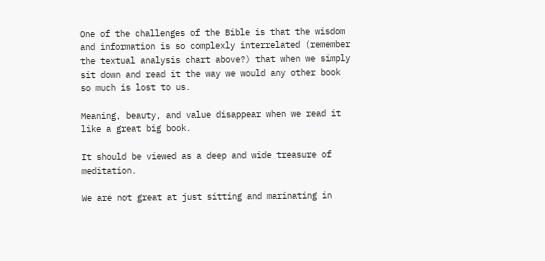One of the challenges of the Bible is that the wisdom and information is so complexly interrelated (remember the textual analysis chart above?) that when we simply sit down and read it the way we would any other book so much is lost to us.

Meaning, beauty, and value disappear when we read it like a great big book.

It should be viewed as a deep and wide treasure of meditation.

We are not great at just sitting and marinating in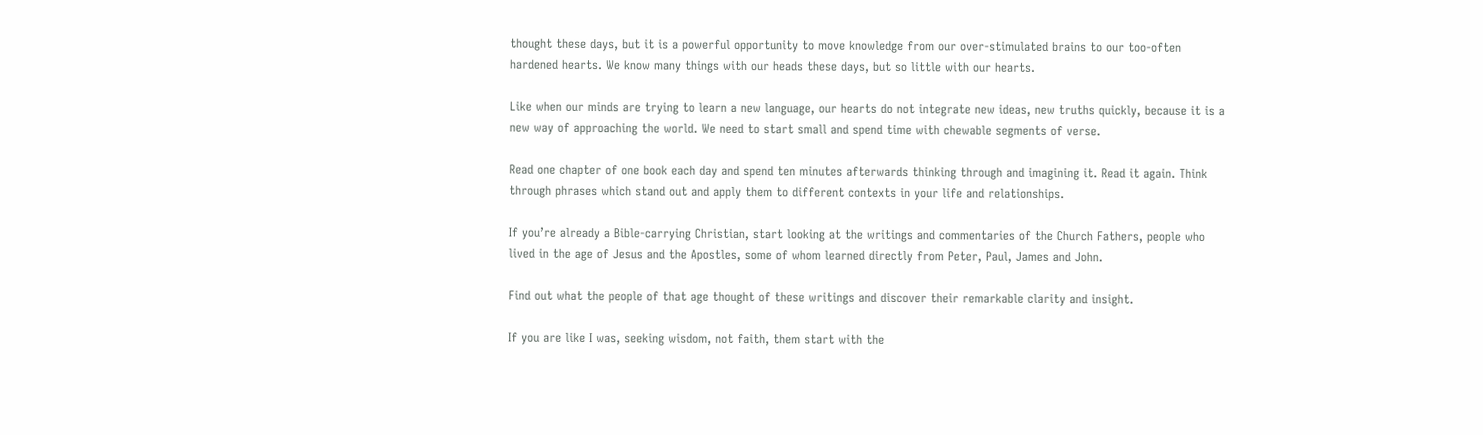thought these days, but it is a powerful opportunity to move knowledge from our over-stimulated brains to our too-often hardened hearts. We know many things with our heads these days, but so little with our hearts.

Like when our minds are trying to learn a new language, our hearts do not integrate new ideas, new truths quickly, because it is a new way of approaching the world. We need to start small and spend time with chewable segments of verse.

Read one chapter of one book each day and spend ten minutes afterwards thinking through and imagining it. Read it again. Think through phrases which stand out and apply them to different contexts in your life and relationships.

If you’re already a Bible-carrying Christian, start looking at the writings and commentaries of the Church Fathers, people who lived in the age of Jesus and the Apostles, some of whom learned directly from Peter, Paul, James and John.

Find out what the people of that age thought of these writings and discover their remarkable clarity and insight.

If you are like I was, seeking wisdom, not faith, them start with the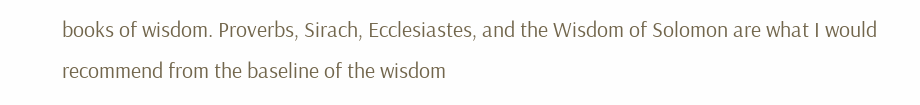books of wisdom. Proverbs, Sirach, Ecclesiastes, and the Wisdom of Solomon are what I would recommend from the baseline of the wisdom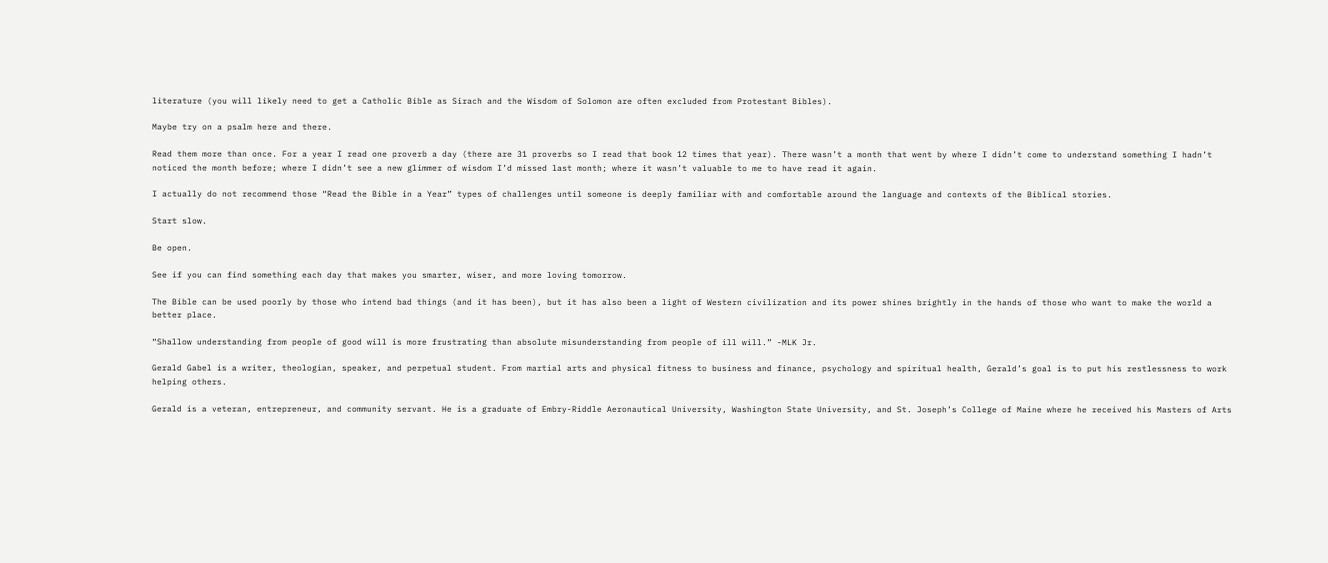literature (you will likely need to get a Catholic Bible as Sirach and the Wisdom of Solomon are often excluded from Protestant Bibles).

Maybe try on a psalm here and there.

Read them more than once. For a year I read one proverb a day (there are 31 proverbs so I read that book 12 times that year). There wasn’t a month that went by where I didn’t come to understand something I hadn’t noticed the month before; where I didn’t see a new glimmer of wisdom I’d missed last month; where it wasn’t valuable to me to have read it again.

I actually do not recommend those “Read the Bible in a Year” types of challenges until someone is deeply familiar with and comfortable around the language and contexts of the Biblical stories.

Start slow.

Be open.

See if you can find something each day that makes you smarter, wiser, and more loving tomorrow.

The Bible can be used poorly by those who intend bad things (and it has been), but it has also been a light of Western civilization and its power shines brightly in the hands of those who want to make the world a better place.

“Shallow understanding from people of good will is more frustrating than absolute misunderstanding from people of ill will.” -MLK Jr.

Gerald Gabel is a writer, theologian, speaker, and perpetual student. From martial arts and physical fitness to business and finance, psychology and spiritual health, Gerald’s goal is to put his restlessness to work helping others.

Gerald is a veteran, entrepreneur, and community servant. He is a graduate of Embry-Riddle Aeronautical University, Washington State University, and St. Joseph’s College of Maine where he received his Masters of Arts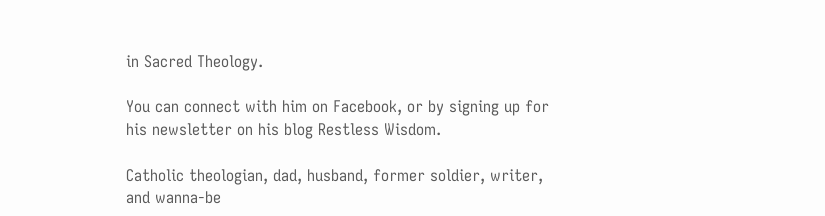in Sacred Theology.

You can connect with him on Facebook, or by signing up for his newsletter on his blog Restless Wisdom.

Catholic theologian, dad, husband, former soldier, writer, and wanna-be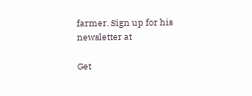farmer. Sign up for his newsletter at

Get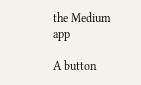the Medium app

A button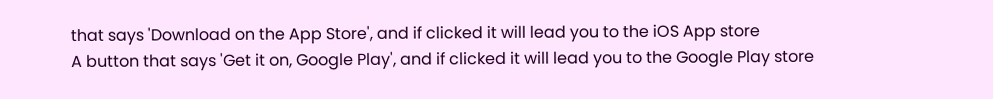that says 'Download on the App Store', and if clicked it will lead you to the iOS App store
A button that says 'Get it on, Google Play', and if clicked it will lead you to the Google Play store